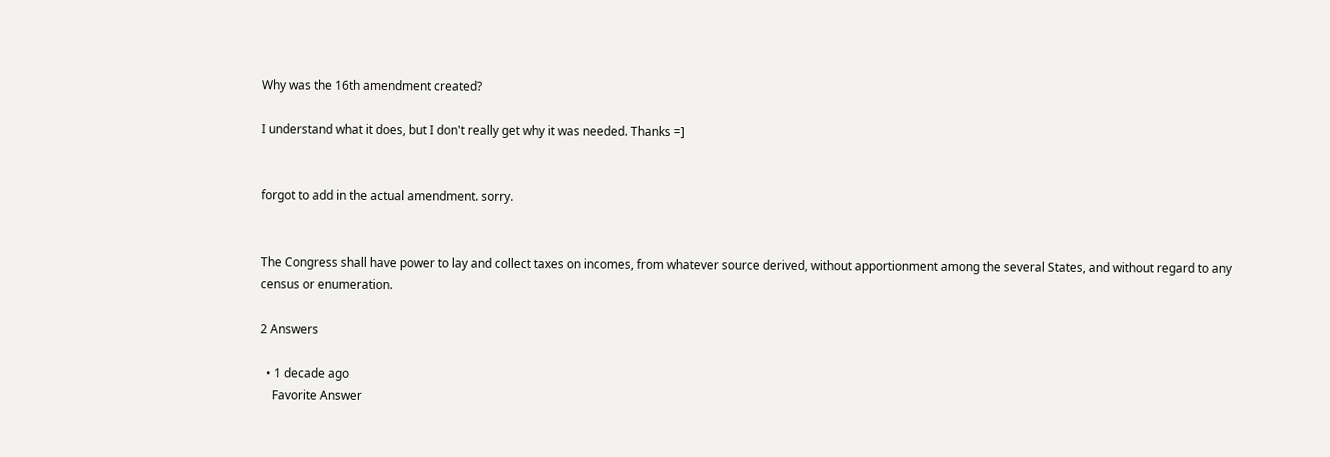Why was the 16th amendment created?

I understand what it does, but I don't really get why it was needed. Thanks =]


forgot to add in the actual amendment. sorry.


The Congress shall have power to lay and collect taxes on incomes, from whatever source derived, without apportionment among the several States, and without regard to any census or enumeration.

2 Answers

  • 1 decade ago
    Favorite Answer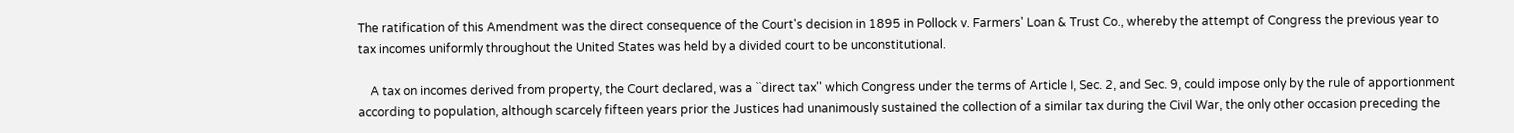The ratification of this Amendment was the direct consequence of the Court's decision in 1895 in Pollock v. Farmers' Loan & Trust Co., whereby the attempt of Congress the previous year to tax incomes uniformly throughout the United States was held by a divided court to be unconstitutional.

    A tax on incomes derived from property, the Court declared, was a ``direct tax'' which Congress under the terms of Article I, Sec. 2, and Sec. 9, could impose only by the rule of apportionment according to population, although scarcely fifteen years prior the Justices had unanimously sustained the collection of a similar tax during the Civil War, the only other occasion preceding the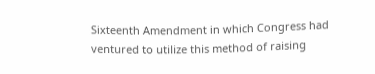Sixteenth Amendment in which Congress had ventured to utilize this method of raising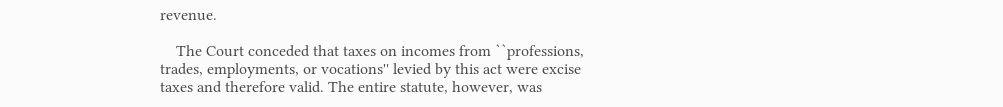revenue.

    The Court conceded that taxes on incomes from ``professions, trades, employments, or vocations'' levied by this act were excise taxes and therefore valid. The entire statute, however, was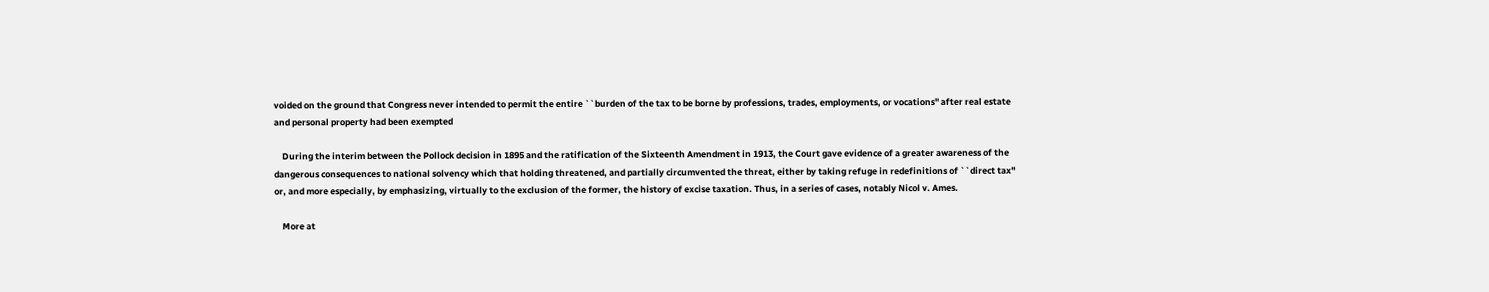voided on the ground that Congress never intended to permit the entire ``burden of the tax to be borne by professions, trades, employments, or vocations'' after real estate and personal property had been exempted

    During the interim between the Pollock decision in 1895 and the ratification of the Sixteenth Amendment in 1913, the Court gave evidence of a greater awareness of the dangerous consequences to national solvency which that holding threatened, and partially circumvented the threat, either by taking refuge in redefinitions of ``direct tax'' or, and more especially, by emphasizing, virtually to the exclusion of the former, the history of excise taxation. Thus, in a series of cases, notably Nicol v. Ames.

    More at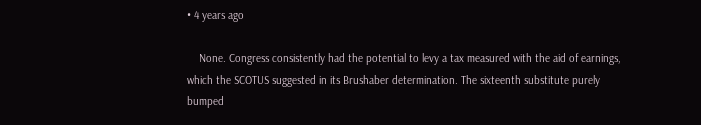• 4 years ago

    None. Congress consistently had the potential to levy a tax measured with the aid of earnings, which the SCOTUS suggested in its Brushaber determination. The sixteenth substitute purely bumped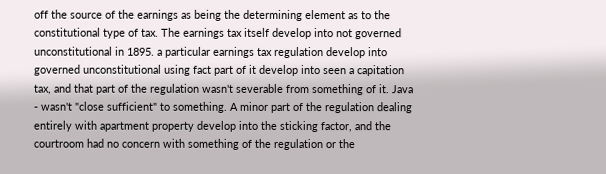off the source of the earnings as being the determining element as to the constitutional type of tax. The earnings tax itself develop into not governed unconstitutional in 1895. a particular earnings tax regulation develop into governed unconstitutional using fact part of it develop into seen a capitation tax, and that part of the regulation wasn't severable from something of it. Java - wasn't "close sufficient" to something. A minor part of the regulation dealing entirely with apartment property develop into the sticking factor, and the courtroom had no concern with something of the regulation or the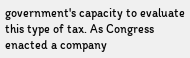government's capacity to evaluate this type of tax. As Congress enacted a company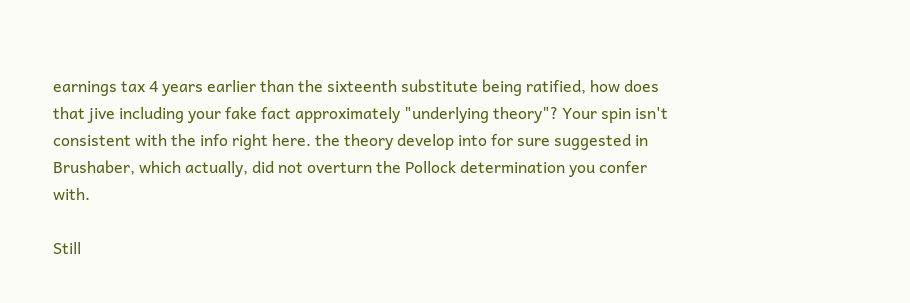earnings tax 4 years earlier than the sixteenth substitute being ratified, how does that jive including your fake fact approximately "underlying theory"? Your spin isn't consistent with the info right here. the theory develop into for sure suggested in Brushaber, which actually, did not overturn the Pollock determination you confer with.

Still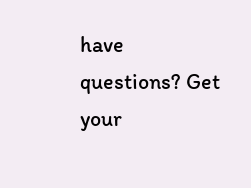have questions? Get your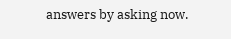answers by asking now.